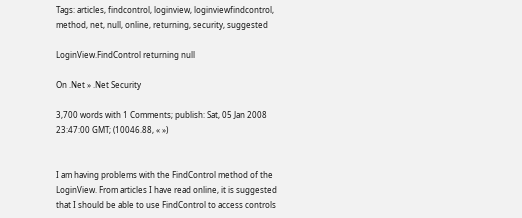Tags: articles, findcontrol, loginview, loginviewfindcontrol, method, net, null, online, returning, security, suggested

LoginView.FindControl returning null

On .Net » .Net Security

3,700 words with 1 Comments; publish: Sat, 05 Jan 2008 23:47:00 GMT; (10046.88, « »)


I am having problems with the FindControl method of the LoginView. From articles I have read online, it is suggested that I should be able to use FindControl to access controls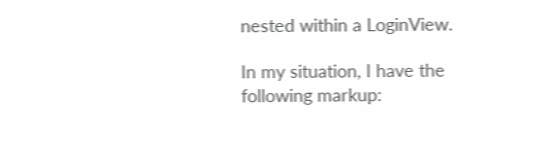nested within a LoginView.

In my situation, I have the following markup: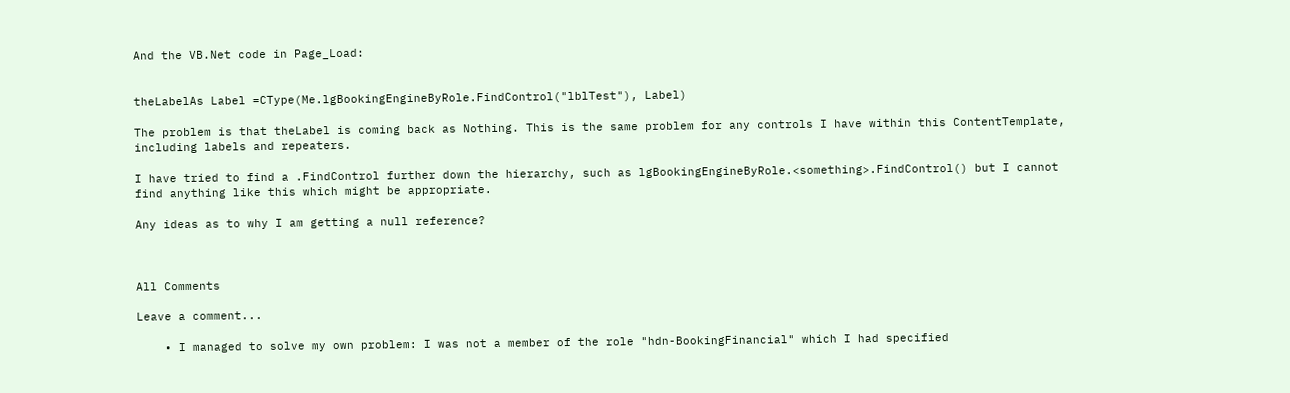And the VB.Net code in Page_Load:


theLabelAs Label =CType(Me.lgBookingEngineByRole.FindControl("lblTest"), Label)

The problem is that theLabel is coming back as Nothing. This is the same problem for any controls I have within this ContentTemplate, including labels and repeaters.

I have tried to find a .FindControl further down the hierarchy, such as lgBookingEngineByRole.<something>.FindControl() but I cannot find anything like this which might be appropriate.

Any ideas as to why I am getting a null reference?



All Comments

Leave a comment...

    • I managed to solve my own problem: I was not a member of the role "hdn-BookingFinancial" which I had specified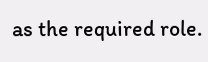as the required role.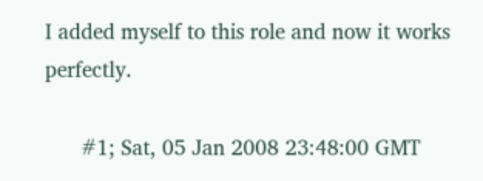I added myself to this role and now it works perfectly.

      #1; Sat, 05 Jan 2008 23:48:00 GMT